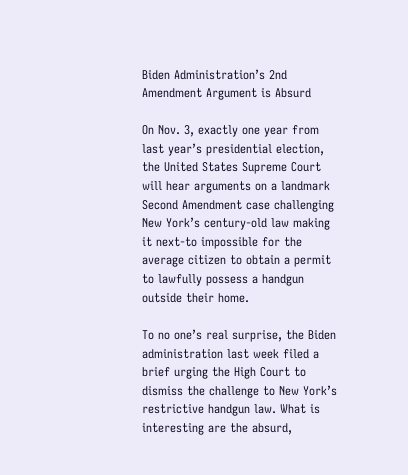Biden Administration’s 2nd Amendment Argument is Absurd

On Nov. 3, exactly one year from last year’s presidential election, the United States Supreme Court will hear arguments on a landmark Second Amendment case challenging New York’s century-old law making it next-to impossible for the average citizen to obtain a permit to lawfully possess a handgun outside their home.

To no one’s real surprise, the Biden administration last week filed a brief urging the High Court to dismiss the challenge to New York’s restrictive handgun law. What is interesting are the absurd,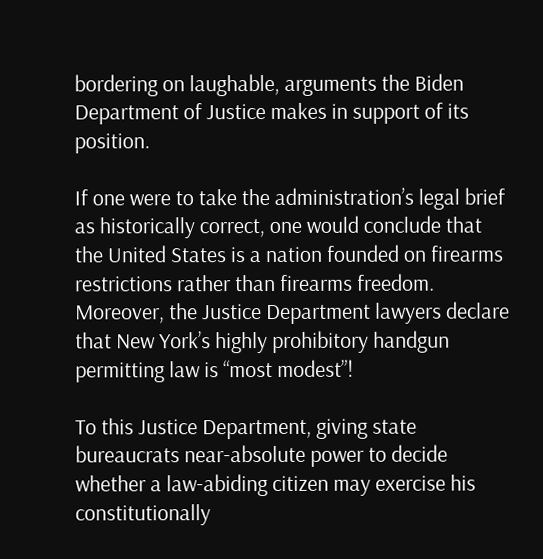bordering on laughable, arguments the Biden Department of Justice makes in support of its position.

If one were to take the administration’s legal brief as historically correct, one would conclude that the United States is a nation founded on firearms restrictions rather than firearms freedom. Moreover, the Justice Department lawyers declare that New York’s highly prohibitory handgun permitting law is “most modest”!

To this Justice Department, giving state bureaucrats near-absolute power to decide whether a law-abiding citizen may exercise his constitutionally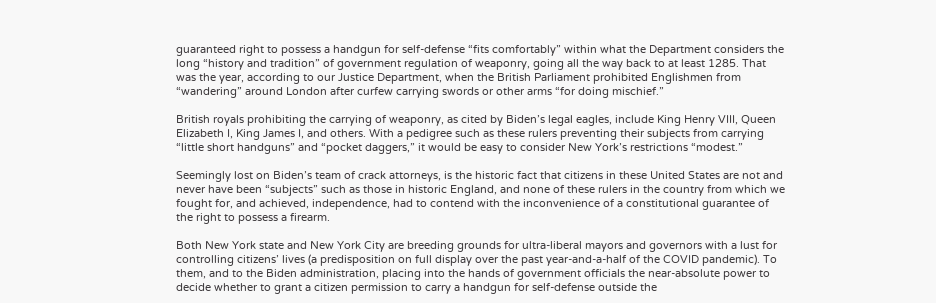guaranteed right to possess a handgun for self-defense “fits comfortably” within what the Department considers the long “history and tradition” of government regulation of weaponry, going all the way back to at least 1285. That was the year, according to our Justice Department, when the British Parliament prohibited Englishmen from “wandering” around London after curfew carrying swords or other arms “for doing mischief.”

British royals prohibiting the carrying of weaponry, as cited by Biden’s legal eagles, include King Henry VIII, Queen Elizabeth I, King James I, and others. With a pedigree such as these rulers preventing their subjects from carrying “little short handguns” and “pocket daggers,” it would be easy to consider New York’s restrictions “modest.”

Seemingly lost on Biden’s team of crack attorneys, is the historic fact that citizens in these United States are not and never have been “subjects” such as those in historic England, and none of these rulers in the country from which we fought for, and achieved, independence, had to contend with the inconvenience of a constitutional guarantee of the right to possess a firearm.

Both New York state and New York City are breeding grounds for ultra-liberal mayors and governors with a lust for controlling citizens’ lives (a predisposition on full display over the past year-and-a-half of the COVID pandemic). To them, and to the Biden administration, placing into the hands of government officials the near-absolute power to decide whether to grant a citizen permission to carry a handgun for self-defense outside the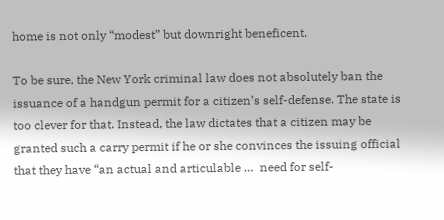home is not only “modest” but downright beneficent.

To be sure, the New York criminal law does not absolutely ban the issuance of a handgun permit for a citizen’s self-defense. The state is too clever for that. Instead, the law dictates that a citizen may be granted such a carry permit if he or she convinces the issuing official that they have “an actual and articulable …  need for self-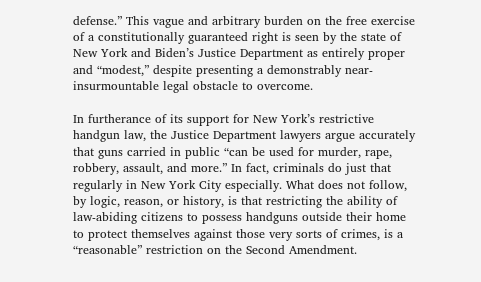defense.” This vague and arbitrary burden on the free exercise of a constitutionally guaranteed right is seen by the state of New York and Biden’s Justice Department as entirely proper and “modest,” despite presenting a demonstrably near-insurmountable legal obstacle to overcome.

In furtherance of its support for New York’s restrictive handgun law, the Justice Department lawyers argue accurately that guns carried in public “can be used for murder, rape, robbery, assault, and more.” In fact, criminals do just that regularly in New York City especially. What does not follow, by logic, reason, or history, is that restricting the ability of law-abiding citizens to possess handguns outside their home to protect themselves against those very sorts of crimes, is a “reasonable” restriction on the Second Amendment.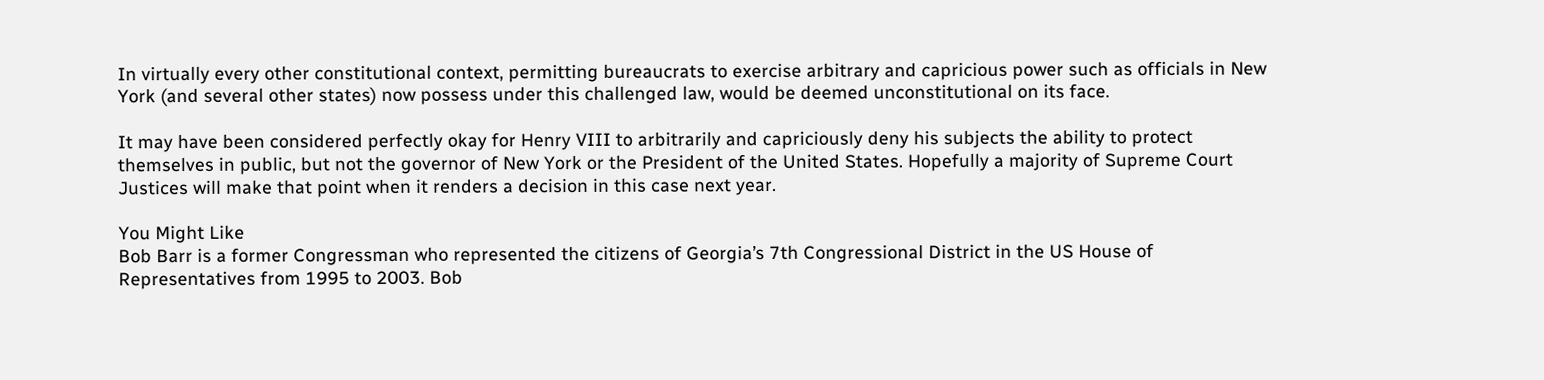In virtually every other constitutional context, permitting bureaucrats to exercise arbitrary and capricious power such as officials in New York (and several other states) now possess under this challenged law, would be deemed unconstitutional on its face.

It may have been considered perfectly okay for Henry VIII to arbitrarily and capriciously deny his subjects the ability to protect themselves in public, but not the governor of New York or the President of the United States. Hopefully a majority of Supreme Court Justices will make that point when it renders a decision in this case next year.

You Might Like
Bob Barr is a former Congressman who represented the citizens of Georgia’s 7th Congressional District in the US House of Representatives from 1995 to 2003. Bob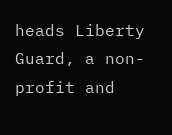heads Liberty Guard, a non-profit and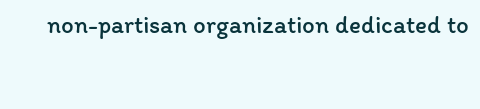non-partisan organization dedicated to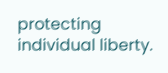protecting individual liberty.